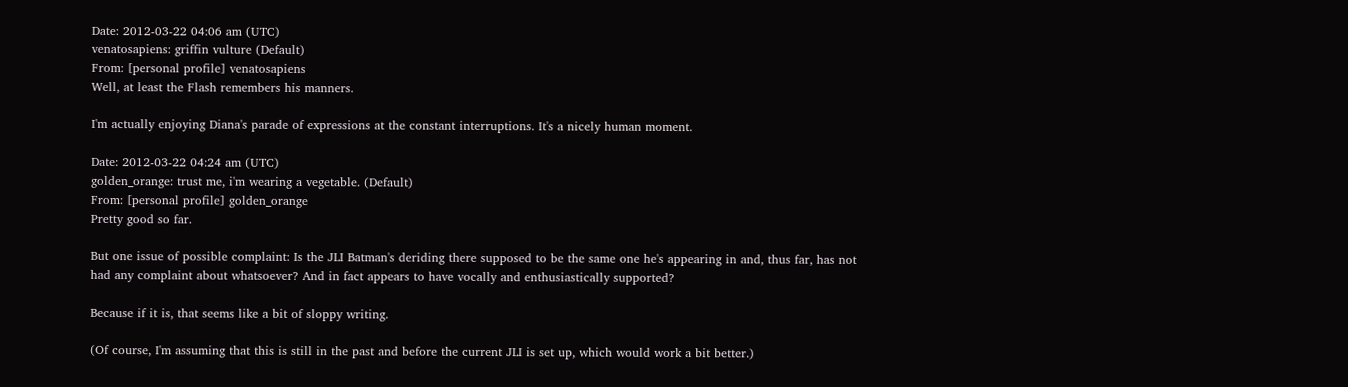Date: 2012-03-22 04:06 am (UTC)
venatosapiens: griffin vulture (Default)
From: [personal profile] venatosapiens
Well, at least the Flash remembers his manners.

I'm actually enjoying Diana's parade of expressions at the constant interruptions. It's a nicely human moment.

Date: 2012-03-22 04:24 am (UTC)
golden_orange: trust me, i'm wearing a vegetable. (Default)
From: [personal profile] golden_orange
Pretty good so far.

But one issue of possible complaint: Is the JLI Batman's deriding there supposed to be the same one he's appearing in and, thus far, has not had any complaint about whatsoever? And in fact appears to have vocally and enthusiastically supported?

Because if it is, that seems like a bit of sloppy writing.

(Of course, I'm assuming that this is still in the past and before the current JLI is set up, which would work a bit better.)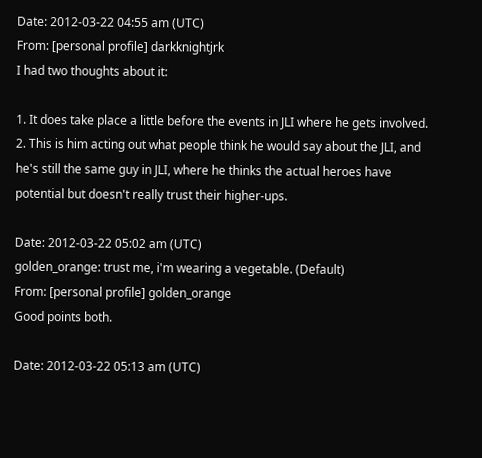Date: 2012-03-22 04:55 am (UTC)
From: [personal profile] darkknightjrk
I had two thoughts about it:

1. It does take place a little before the events in JLI where he gets involved.
2. This is him acting out what people think he would say about the JLI, and he's still the same guy in JLI, where he thinks the actual heroes have potential but doesn't really trust their higher-ups.

Date: 2012-03-22 05:02 am (UTC)
golden_orange: trust me, i'm wearing a vegetable. (Default)
From: [personal profile] golden_orange
Good points both.

Date: 2012-03-22 05:13 am (UTC)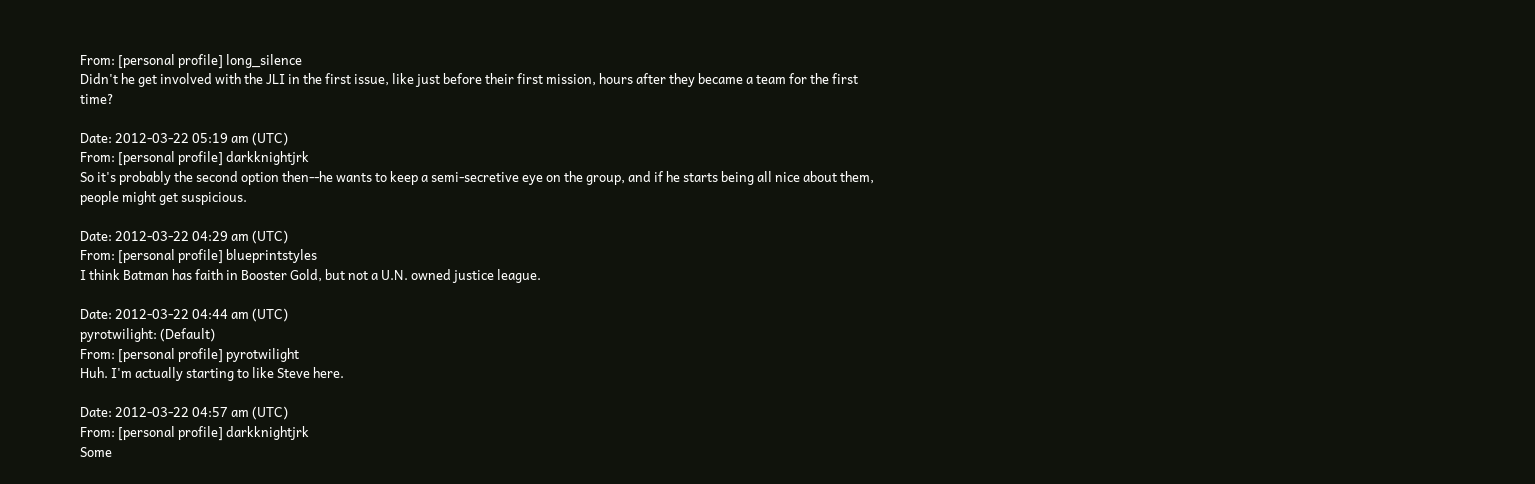From: [personal profile] long_silence
Didn't he get involved with the JLI in the first issue, like just before their first mission, hours after they became a team for the first time?

Date: 2012-03-22 05:19 am (UTC)
From: [personal profile] darkknightjrk
So it's probably the second option then--he wants to keep a semi-secretive eye on the group, and if he starts being all nice about them, people might get suspicious.

Date: 2012-03-22 04:29 am (UTC)
From: [personal profile] blueprintstyles
I think Batman has faith in Booster Gold, but not a U.N. owned justice league.

Date: 2012-03-22 04:44 am (UTC)
pyrotwilight: (Default)
From: [personal profile] pyrotwilight
Huh. I'm actually starting to like Steve here.

Date: 2012-03-22 04:57 am (UTC)
From: [personal profile] darkknightjrk
Some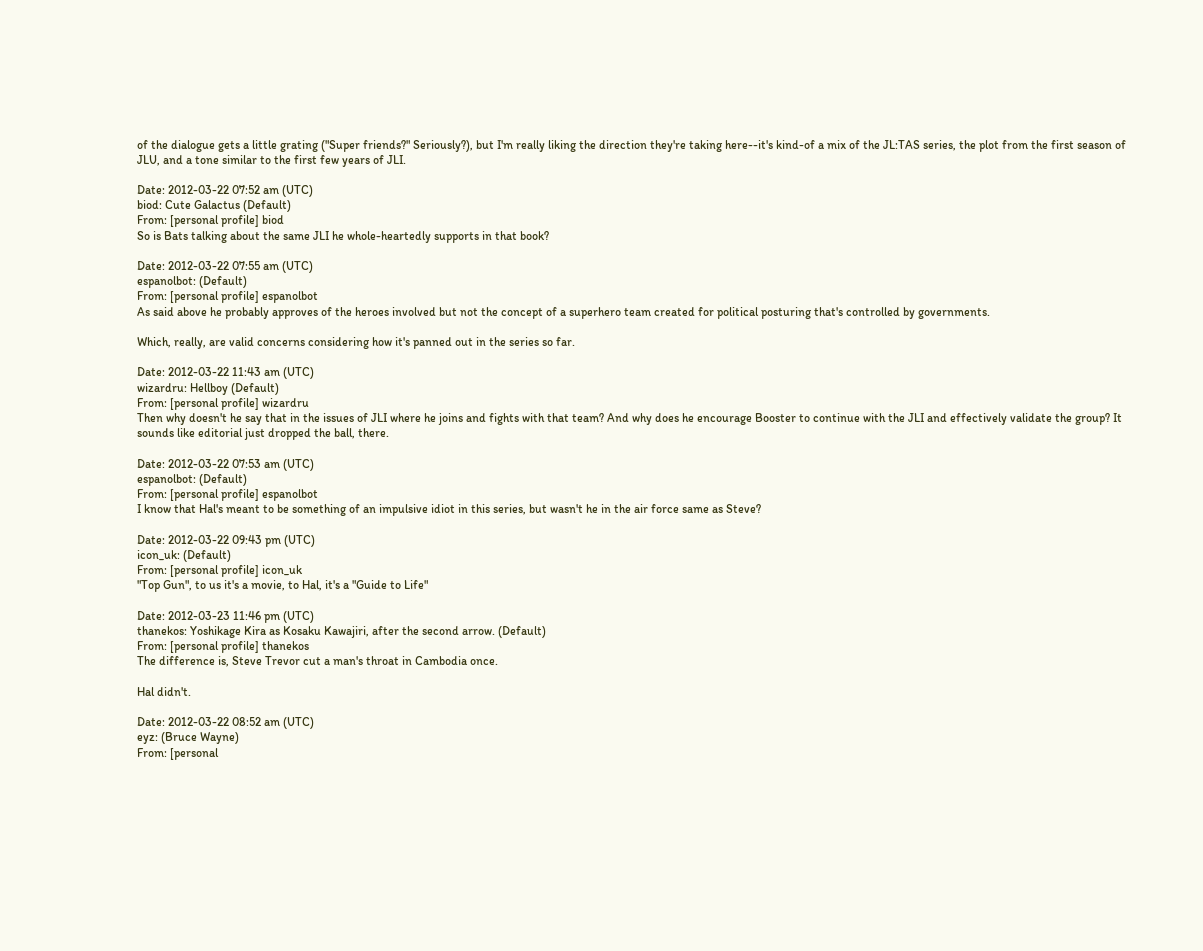of the dialogue gets a little grating ("Super friends?" Seriously?), but I'm really liking the direction they're taking here--it's kind-of a mix of the JL:TAS series, the plot from the first season of JLU, and a tone similar to the first few years of JLI.

Date: 2012-03-22 07:52 am (UTC)
biod: Cute Galactus (Default)
From: [personal profile] biod
So is Bats talking about the same JLI he whole-heartedly supports in that book?

Date: 2012-03-22 07:55 am (UTC)
espanolbot: (Default)
From: [personal profile] espanolbot
As said above he probably approves of the heroes involved but not the concept of a superhero team created for political posturing that's controlled by governments.

Which, really, are valid concerns considering how it's panned out in the series so far.

Date: 2012-03-22 11:43 am (UTC)
wizardru: Hellboy (Default)
From: [personal profile] wizardru
Then why doesn't he say that in the issues of JLI where he joins and fights with that team? And why does he encourage Booster to continue with the JLI and effectively validate the group? It sounds like editorial just dropped the ball, there.

Date: 2012-03-22 07:53 am (UTC)
espanolbot: (Default)
From: [personal profile] espanolbot
I know that Hal's meant to be something of an impulsive idiot in this series, but wasn't he in the air force same as Steve?

Date: 2012-03-22 09:43 pm (UTC)
icon_uk: (Default)
From: [personal profile] icon_uk
"Top Gun", to us it's a movie, to Hal, it's a "Guide to Life"

Date: 2012-03-23 11:46 pm (UTC)
thanekos: Yoshikage Kira as Kosaku Kawajiri, after the second arrow. (Default)
From: [personal profile] thanekos
The difference is, Steve Trevor cut a man's throat in Cambodia once.

Hal didn't.

Date: 2012-03-22 08:52 am (UTC)
eyz: (Bruce Wayne)
From: [personal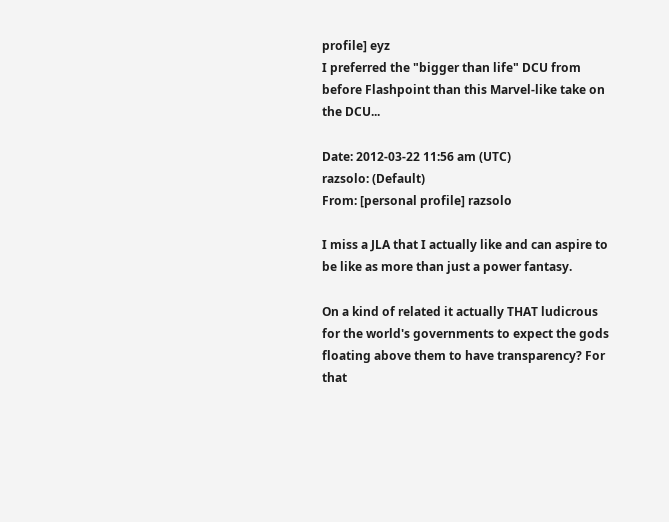profile] eyz
I preferred the "bigger than life" DCU from before Flashpoint than this Marvel-like take on the DCU...

Date: 2012-03-22 11:56 am (UTC)
razsolo: (Default)
From: [personal profile] razsolo

I miss a JLA that I actually like and can aspire to be like as more than just a power fantasy.

On a kind of related it actually THAT ludicrous for the world's governments to expect the gods floating above them to have transparency? For that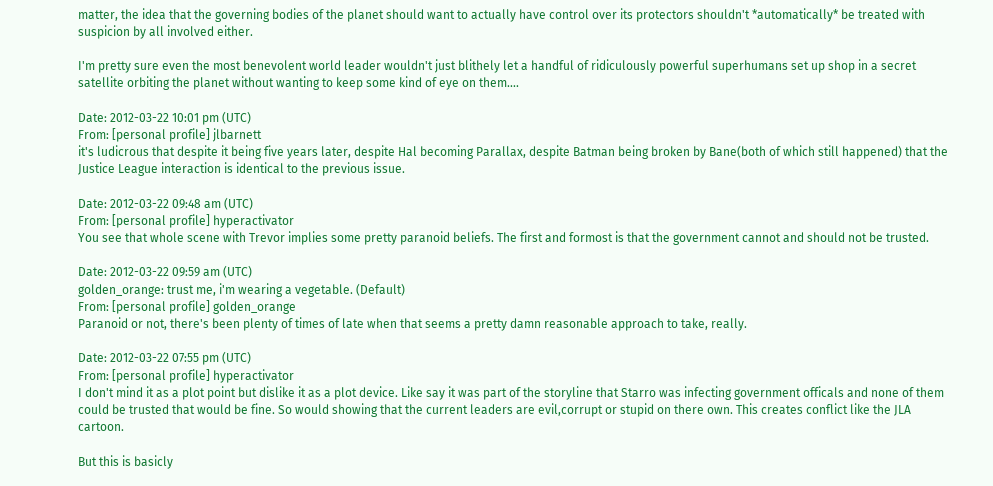matter, the idea that the governing bodies of the planet should want to actually have control over its protectors shouldn't *automatically* be treated with suspicion by all involved either.

I'm pretty sure even the most benevolent world leader wouldn't just blithely let a handful of ridiculously powerful superhumans set up shop in a secret satellite orbiting the planet without wanting to keep some kind of eye on them....

Date: 2012-03-22 10:01 pm (UTC)
From: [personal profile] jlbarnett
it's ludicrous that despite it being five years later, despite Hal becoming Parallax, despite Batman being broken by Bane(both of which still happened) that the Justice League interaction is identical to the previous issue.

Date: 2012-03-22 09:48 am (UTC)
From: [personal profile] hyperactivator
You see that whole scene with Trevor implies some pretty paranoid beliefs. The first and formost is that the government cannot and should not be trusted.

Date: 2012-03-22 09:59 am (UTC)
golden_orange: trust me, i'm wearing a vegetable. (Default)
From: [personal profile] golden_orange
Paranoid or not, there's been plenty of times of late when that seems a pretty damn reasonable approach to take, really.

Date: 2012-03-22 07:55 pm (UTC)
From: [personal profile] hyperactivator
I don't mind it as a plot point but dislike it as a plot device. Like say it was part of the storyline that Starro was infecting government officals and none of them could be trusted that would be fine. So would showing that the current leaders are evil,corrupt or stupid on there own. This creates conflict like the JLA cartoon.

But this is basicly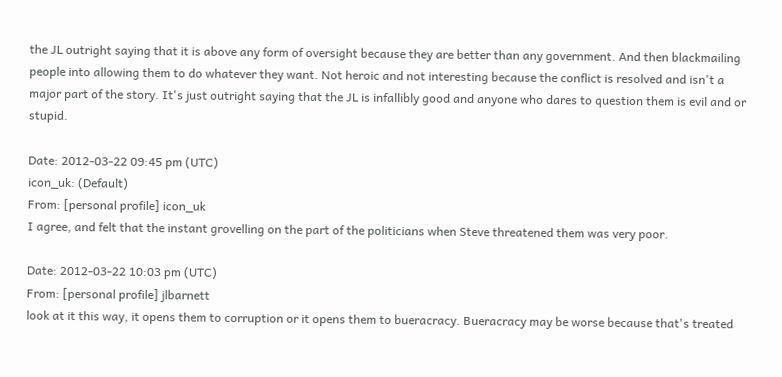the JL outright saying that it is above any form of oversight because they are better than any government. And then blackmailing people into allowing them to do whatever they want. Not heroic and not interesting because the conflict is resolved and isn't a major part of the story. It's just outright saying that the JL is infallibly good and anyone who dares to question them is evil and or stupid.

Date: 2012-03-22 09:45 pm (UTC)
icon_uk: (Default)
From: [personal profile] icon_uk
I agree, and felt that the instant grovelling on the part of the politicians when Steve threatened them was very poor.

Date: 2012-03-22 10:03 pm (UTC)
From: [personal profile] jlbarnett
look at it this way, it opens them to corruption or it opens them to bueracracy. Bueracracy may be worse because that's treated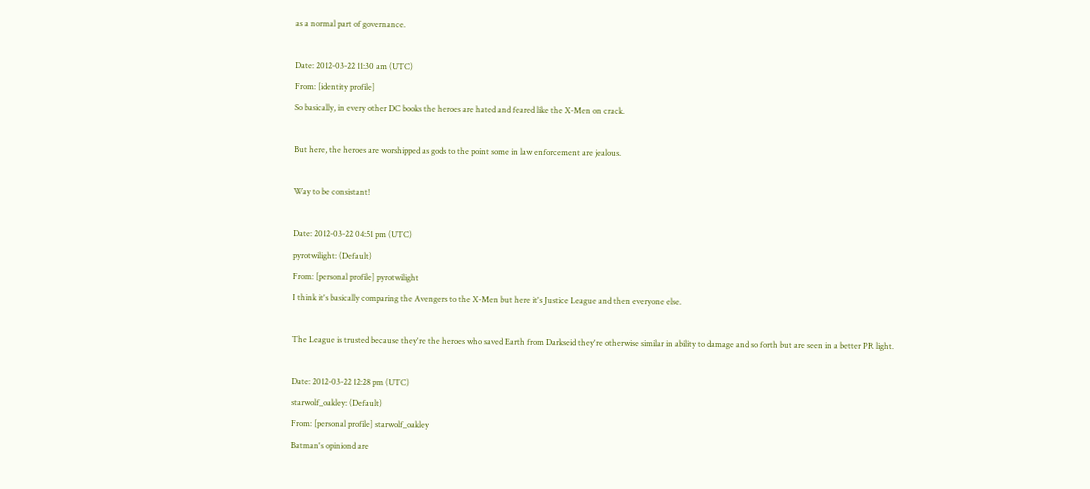as a normal part of governance.

Date: 2012-03-22 11:30 am (UTC)
From: [identity profile]
So basically, in every other DC books the heroes are hated and feared like the X-Men on crack.

But here, the heroes are worshipped as gods to the point some in law enforcement are jealous.

Way to be consistant!

Date: 2012-03-22 04:51 pm (UTC)
pyrotwilight: (Default)
From: [personal profile] pyrotwilight
I think it's basically comparing the Avengers to the X-Men but here it's Justice League and then everyone else.

The League is trusted because they're the heroes who saved Earth from Darkseid they're otherwise similar in ability to damage and so forth but are seen in a better PR light.

Date: 2012-03-22 12:28 pm (UTC)
starwolf_oakley: (Default)
From: [personal profile] starwolf_oakley
Batman's opiniond are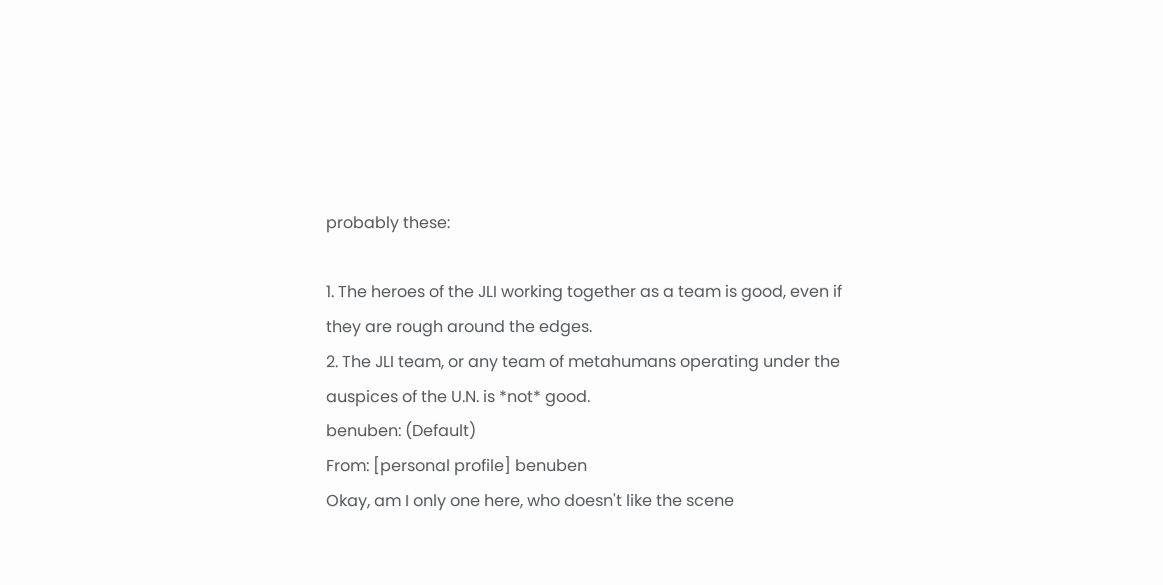probably these:

1. The heroes of the JLI working together as a team is good, even if they are rough around the edges.
2. The JLI team, or any team of metahumans operating under the auspices of the U.N. is *not* good.
benuben: (Default)
From: [personal profile] benuben
Okay, am I only one here, who doesn't like the scene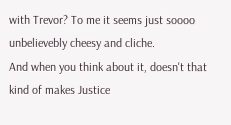with Trevor? To me it seems just soooo unbelievebly cheesy and cliche.
And when you think about it, doesn't that kind of makes Justice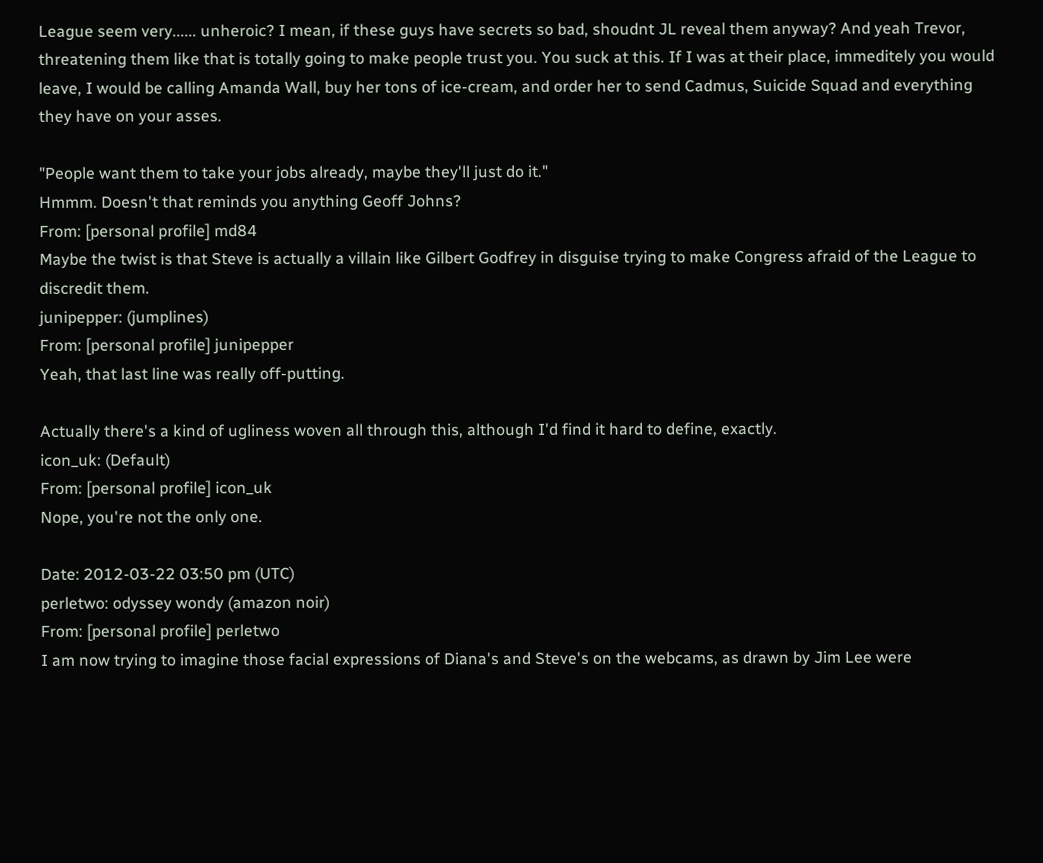League seem very...... unheroic? I mean, if these guys have secrets so bad, shoudnt JL reveal them anyway? And yeah Trevor, threatening them like that is totally going to make people trust you. You suck at this. If I was at their place, immeditely you would leave, I would be calling Amanda Wall, buy her tons of ice-cream, and order her to send Cadmus, Suicide Squad and everything they have on your asses.

"People want them to take your jobs already, maybe they'll just do it."
Hmmm. Doesn't that reminds you anything Geoff Johns?
From: [personal profile] md84
Maybe the twist is that Steve is actually a villain like Gilbert Godfrey in disguise trying to make Congress afraid of the League to discredit them.
junipepper: (jumplines)
From: [personal profile] junipepper
Yeah, that last line was really off-putting.

Actually there's a kind of ugliness woven all through this, although I'd find it hard to define, exactly.
icon_uk: (Default)
From: [personal profile] icon_uk
Nope, you're not the only one.

Date: 2012-03-22 03:50 pm (UTC)
perletwo: odyssey wondy (amazon noir)
From: [personal profile] perletwo
I am now trying to imagine those facial expressions of Diana's and Steve's on the webcams, as drawn by Jim Lee were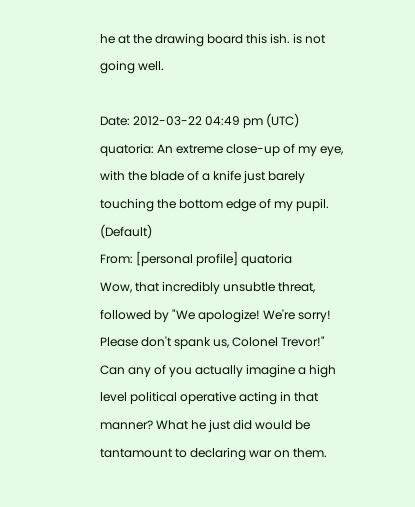he at the drawing board this ish. is not going well.

Date: 2012-03-22 04:49 pm (UTC)
quatoria: An extreme close-up of my eye, with the blade of a knife just barely touching the bottom edge of my pupil. (Default)
From: [personal profile] quatoria
Wow, that incredibly unsubtle threat, followed by "We apologize! We're sorry! Please don't spank us, Colonel Trevor!" Can any of you actually imagine a high level political operative acting in that manner? What he just did would be tantamount to declaring war on them.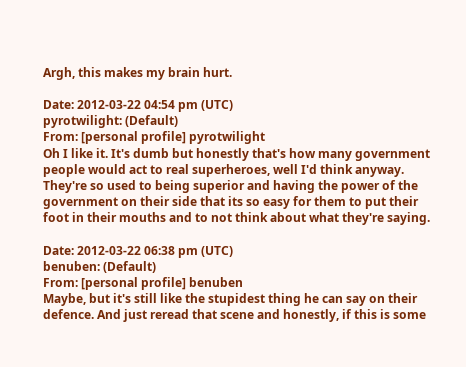Argh, this makes my brain hurt.

Date: 2012-03-22 04:54 pm (UTC)
pyrotwilight: (Default)
From: [personal profile] pyrotwilight
Oh I like it. It's dumb but honestly that's how many government people would act to real superheroes, well I'd think anyway. They're so used to being superior and having the power of the government on their side that its so easy for them to put their foot in their mouths and to not think about what they're saying.

Date: 2012-03-22 06:38 pm (UTC)
benuben: (Default)
From: [personal profile] benuben
Maybe, but it's still like the stupidest thing he can say on their defence. And just reread that scene and honestly, if this is some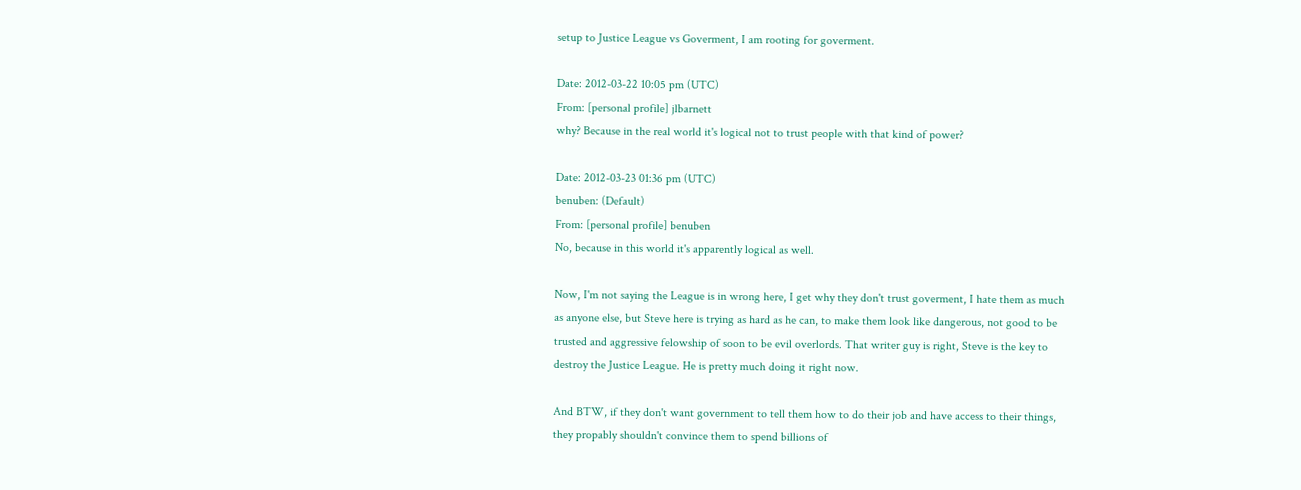setup to Justice League vs Goverment, I am rooting for goverment.

Date: 2012-03-22 10:05 pm (UTC)
From: [personal profile] jlbarnett
why? Because in the real world it's logical not to trust people with that kind of power?

Date: 2012-03-23 01:36 pm (UTC)
benuben: (Default)
From: [personal profile] benuben
No, because in this world it's apparently logical as well.

Now, I'm not saying the League is in wrong here, I get why they don't trust goverment, I hate them as much as anyone else, but Steve here is trying as hard as he can, to make them look like dangerous, not good to be trusted and aggressive felowship of soon to be evil overlords. That writer guy is right, Steve is the key to destroy the Justice League. He is pretty much doing it right now.

And BTW, if they don't want government to tell them how to do their job and have access to their things, they propably shouldn't convince them to spend billions of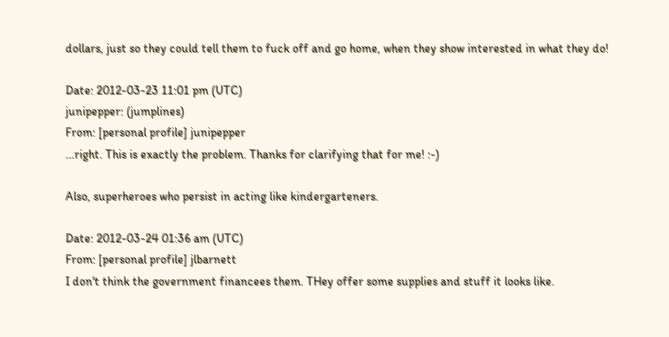dollars, just so they could tell them to fuck off and go home, when they show interested in what they do!

Date: 2012-03-23 11:01 pm (UTC)
junipepper: (jumplines)
From: [personal profile] junipepper
...right. This is exactly the problem. Thanks for clarifying that for me! :-)

Also, superheroes who persist in acting like kindergarteners.

Date: 2012-03-24 01:36 am (UTC)
From: [personal profile] jlbarnett
I don't think the government financees them. THey offer some supplies and stuff it looks like.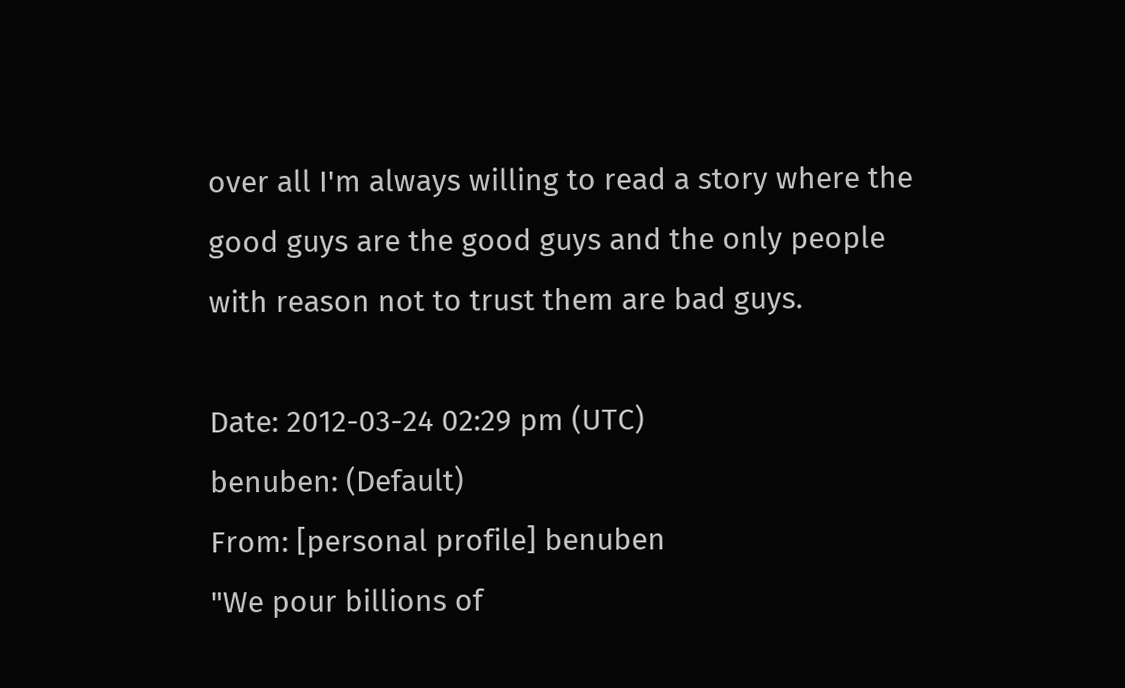over all I'm always willing to read a story where the good guys are the good guys and the only people with reason not to trust them are bad guys.

Date: 2012-03-24 02:29 pm (UTC)
benuben: (Default)
From: [personal profile] benuben
"We pour billions of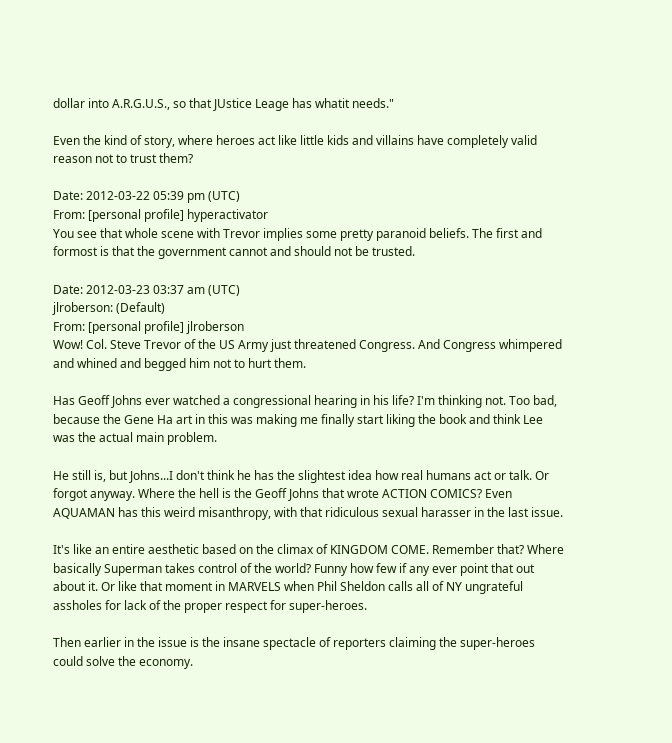dollar into A.R.G.U.S., so that JUstice Leage has whatit needs."

Even the kind of story, where heroes act like little kids and villains have completely valid reason not to trust them?

Date: 2012-03-22 05:39 pm (UTC)
From: [personal profile] hyperactivator
You see that whole scene with Trevor implies some pretty paranoid beliefs. The first and formost is that the government cannot and should not be trusted.

Date: 2012-03-23 03:37 am (UTC)
jlroberson: (Default)
From: [personal profile] jlroberson
Wow! Col. Steve Trevor of the US Army just threatened Congress. And Congress whimpered and whined and begged him not to hurt them.

Has Geoff Johns ever watched a congressional hearing in his life? I'm thinking not. Too bad, because the Gene Ha art in this was making me finally start liking the book and think Lee was the actual main problem.

He still is, but Johns...I don't think he has the slightest idea how real humans act or talk. Or forgot anyway. Where the hell is the Geoff Johns that wrote ACTION COMICS? Even AQUAMAN has this weird misanthropy, with that ridiculous sexual harasser in the last issue.

It's like an entire aesthetic based on the climax of KINGDOM COME. Remember that? Where basically Superman takes control of the world? Funny how few if any ever point that out about it. Or like that moment in MARVELS when Phil Sheldon calls all of NY ungrateful assholes for lack of the proper respect for super-heroes.

Then earlier in the issue is the insane spectacle of reporters claiming the super-heroes could solve the economy.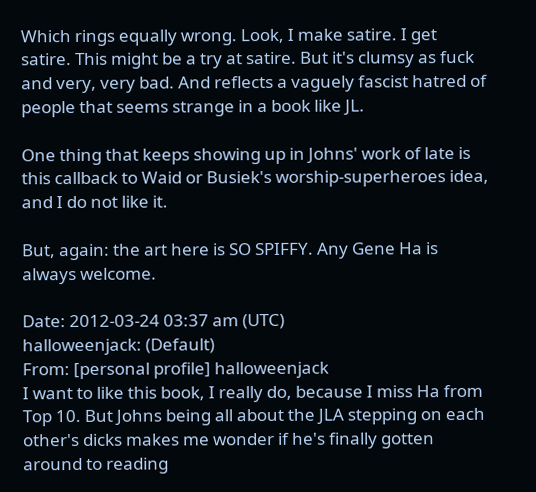Which rings equally wrong. Look, I make satire. I get satire. This might be a try at satire. But it's clumsy as fuck and very, very bad. And reflects a vaguely fascist hatred of people that seems strange in a book like JL.

One thing that keeps showing up in Johns' work of late is this callback to Waid or Busiek's worship-superheroes idea, and I do not like it.

But, again: the art here is SO SPIFFY. Any Gene Ha is always welcome.

Date: 2012-03-24 03:37 am (UTC)
halloweenjack: (Default)
From: [personal profile] halloweenjack
I want to like this book, I really do, because I miss Ha from Top 10. But Johns being all about the JLA stepping on each other's dicks makes me wonder if he's finally gotten around to reading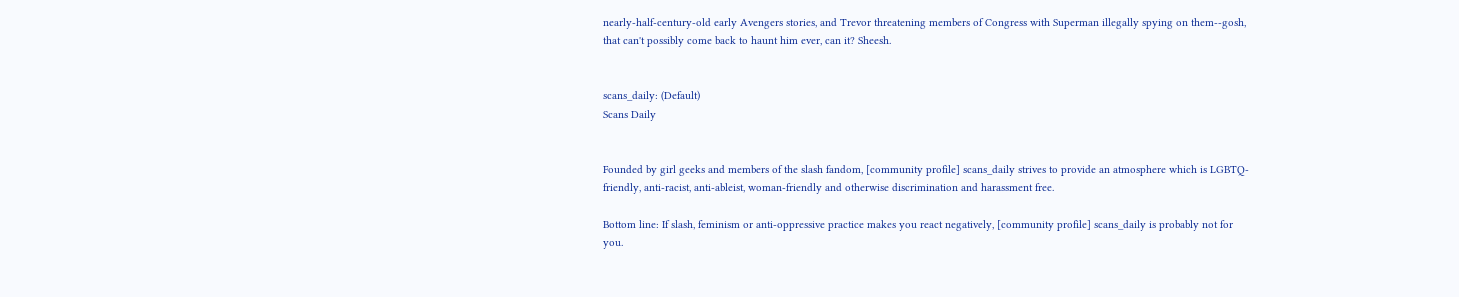nearly-half-century-old early Avengers stories, and Trevor threatening members of Congress with Superman illegally spying on them--gosh, that can't possibly come back to haunt him ever, can it? Sheesh.


scans_daily: (Default)
Scans Daily


Founded by girl geeks and members of the slash fandom, [community profile] scans_daily strives to provide an atmosphere which is LGBTQ-friendly, anti-racist, anti-ableist, woman-friendly and otherwise discrimination and harassment free.

Bottom line: If slash, feminism or anti-oppressive practice makes you react negatively, [community profile] scans_daily is probably not for you.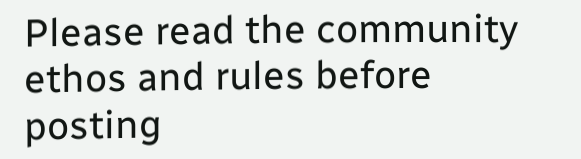Please read the community ethos and rules before posting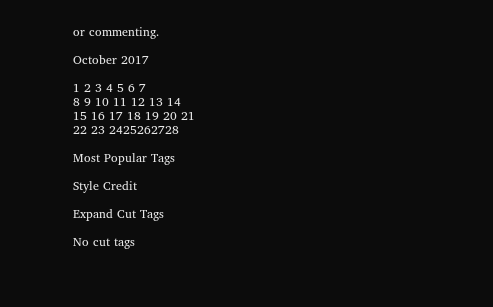or commenting.

October 2017

1 2 3 4 5 6 7
8 9 10 11 12 13 14
15 16 17 18 19 20 21
22 23 2425262728

Most Popular Tags

Style Credit

Expand Cut Tags

No cut tags